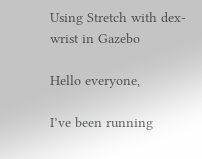Using Stretch with dex-wrist in Gazebo

Hello everyone,

I’ve been running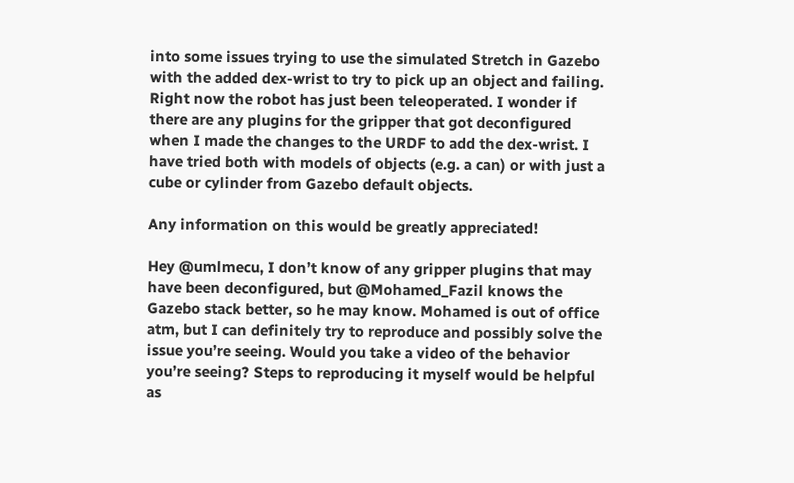into some issues trying to use the simulated Stretch in Gazebo with the added dex-wrist to try to pick up an object and failing. Right now the robot has just been teleoperated. I wonder if there are any plugins for the gripper that got deconfigured when I made the changes to the URDF to add the dex-wrist. I have tried both with models of objects (e.g. a can) or with just a cube or cylinder from Gazebo default objects.

Any information on this would be greatly appreciated!

Hey @umlmecu, I don’t know of any gripper plugins that may have been deconfigured, but @Mohamed_Fazil knows the Gazebo stack better, so he may know. Mohamed is out of office atm, but I can definitely try to reproduce and possibly solve the issue you’re seeing. Would you take a video of the behavior you’re seeing? Steps to reproducing it myself would be helpful as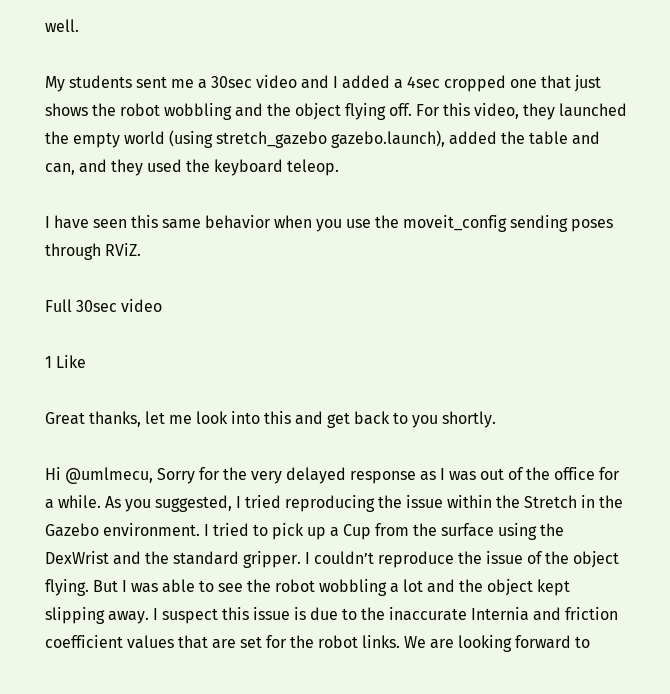well.

My students sent me a 30sec video and I added a 4sec cropped one that just shows the robot wobbling and the object flying off. For this video, they launched the empty world (using stretch_gazebo gazebo.launch), added the table and can, and they used the keyboard teleop.

I have seen this same behavior when you use the moveit_config sending poses through RViZ.

Full 30sec video

1 Like

Great thanks, let me look into this and get back to you shortly.

Hi @umlmecu, Sorry for the very delayed response as I was out of the office for a while. As you suggested, I tried reproducing the issue within the Stretch in the Gazebo environment. I tried to pick up a Cup from the surface using the DexWrist and the standard gripper. I couldn’t reproduce the issue of the object flying. But I was able to see the robot wobbling a lot and the object kept slipping away. I suspect this issue is due to the inaccurate Internia and friction coefficient values that are set for the robot links. We are looking forward to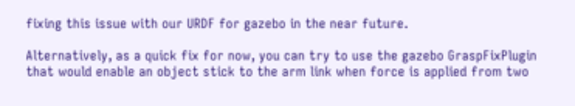fixing this issue with our URDF for gazebo in the near future.

Alternatively, as a quick fix for now, you can try to use the gazebo GraspFixPlugin that would enable an object stick to the arm link when force is applied from two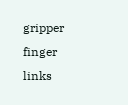gripper finger links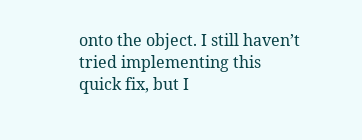onto the object. I still haven’t tried implementing this quick fix, but I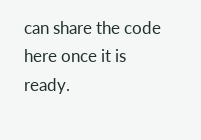can share the code here once it is ready.